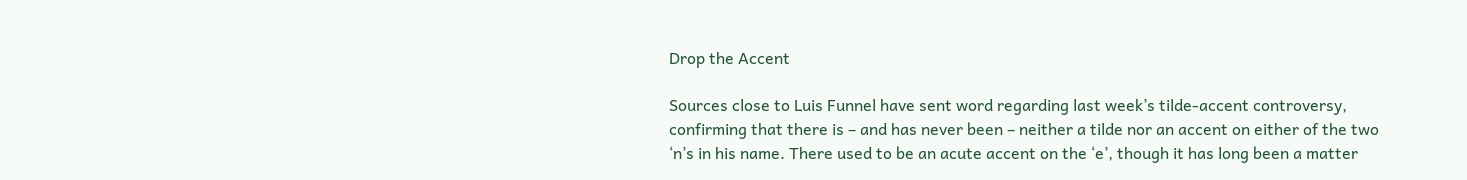Drop the Accent

Sources close to Luis Funnel have sent word regarding last week’s tilde-accent controversy, confirming that there is – and has never been – neither a tilde nor an accent on either of the two ‘n’s in his name. There used to be an acute accent on the ‘e’, though it has long been a matter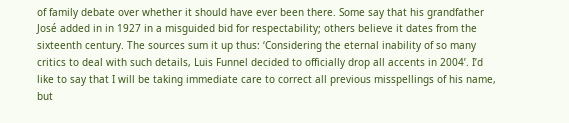of family debate over whether it should have ever been there. Some say that his grandfather José added in in 1927 in a misguided bid for respectability; others believe it dates from the sixteenth century. The sources sum it up thus: ‘Considering the eternal inability of so many critics to deal with such details, Luis Funnel decided to officially drop all accents in 2004’. I’d like to say that I will be taking immediate care to correct all previous misspellings of his name, but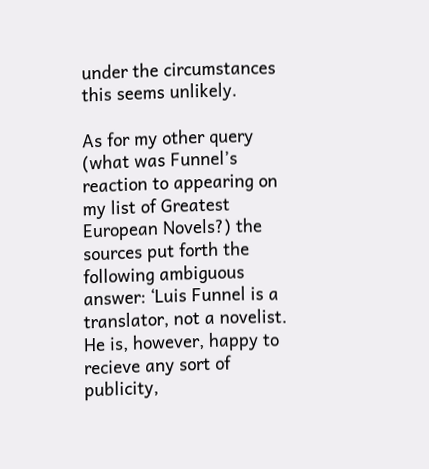under the circumstances this seems unlikely.

As for my other query (what was Funnel’s reaction to appearing on my list of Greatest European Novels?) the sources put forth the following ambiguous answer: ‘Luis Funnel is a translator, not a novelist. He is, however, happy to recieve any sort of publicity,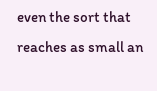even the sort that reaches as small an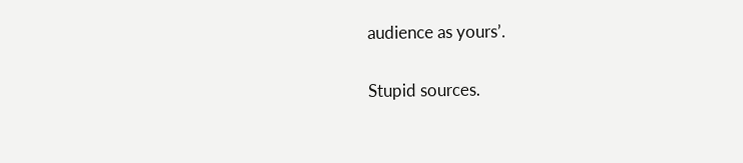audience as yours’.

Stupid sources.